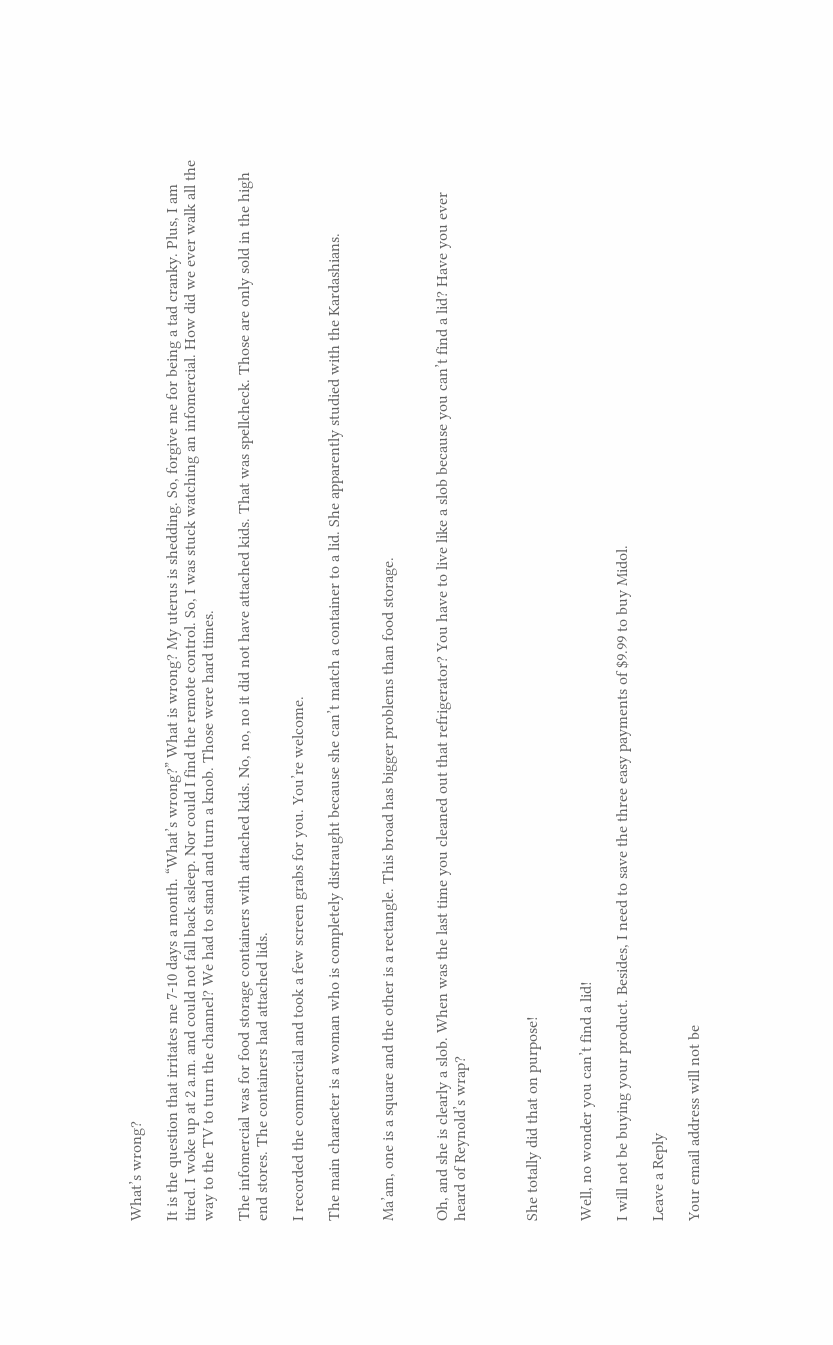What’s wrong?

It is the question that irritates me 7-10 days a month. “What’s wrong?” What is wrong? My uterus is shedding. So, forgive me for being a tad cranky. Plus, I am tired. I woke up at 2 a.m. and could not fall back asleep. Nor could I find the remote control. So, I was stuck watching an infomercial. How did we ever walk all the way to the TV to turn the channel? We had to stand and turn a knob. Those were hard times.

The infomercial was for food storage containers with attached kids. No, no, no it did not have attached kids. That was spellcheck. Those are only sold in the high end stores. The containers had attached lids.

I recorded the commercial and took a few screen grabs for you. You’re welcome.

The main character is a woman who is completely distraught because she can’t match a container to a lid. She apparently studied with the Kardashians.


Ma’am, one is a square and the other is a rectangle. This broad has bigger problems than food storage.


Oh, and she is clearly a slob. When was the last time you cleaned out that refrigerator? You have to live like a slob because you can’t find a lid? Have you ever heard of Reynold’s wrap?



She totally did that on purpose!


Well, no wonder you can’t find a lid!

I will not be buying your product. Besides, I need to save the three easy payments of $9.99 to buy Midol.

Leave a Reply

Your email address will not be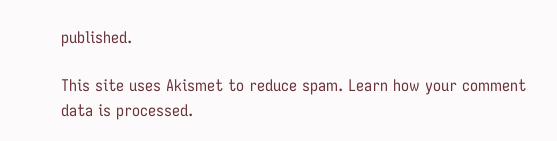published.

This site uses Akismet to reduce spam. Learn how your comment data is processed.